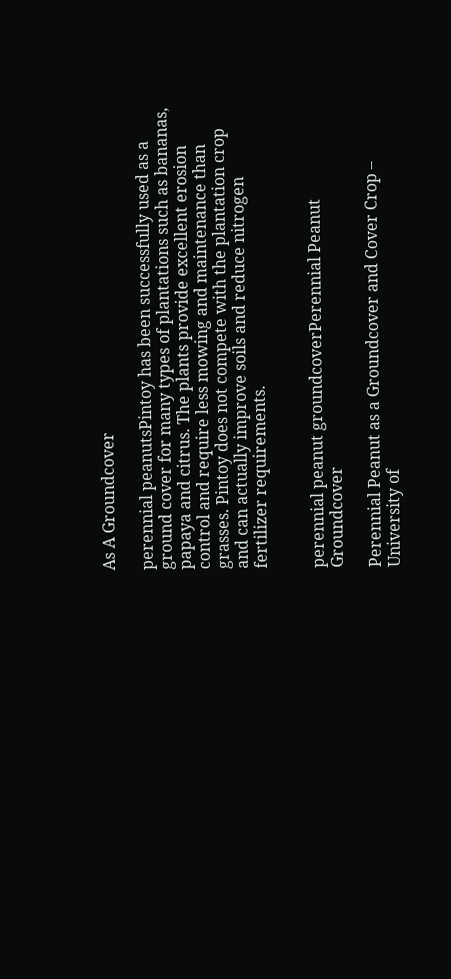As A Groundcover

perennial peanutsPintoy has been successfully used as a ground cover for many types of plantations such as bananas, papaya and citrus. The plants provide excellent erosion control and require less mowing and maintenance than grasses. Pintoy does not compete with the plantation crop and can actually improve soils and reduce nitrogen fertilizer requirements.


perennial peanut groundcoverPerennial Peanut Groundcover

Perennial Peanut as a Groundcover and Cover Crop – University of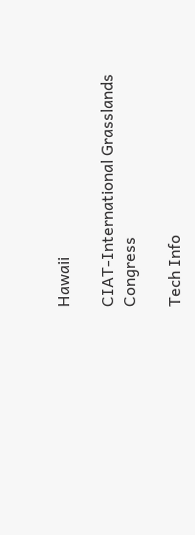Hawaii

CIAT-International Grasslands Congress

Tech Info